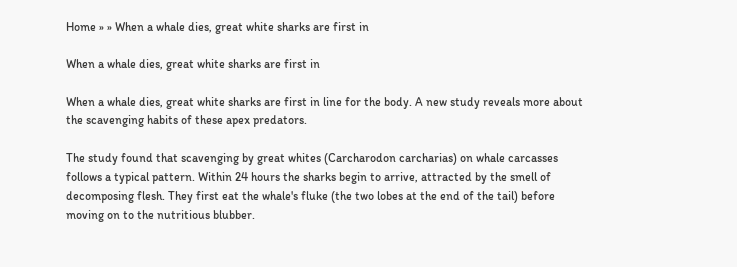Home » » When a whale dies, great white sharks are first in

When a whale dies, great white sharks are first in

When a whale dies, great white sharks are first in line for the body. A new study reveals more about the scavenging habits of these apex predators.

The study found that scavenging by great whites (Carcharodon carcharias) on whale carcasses follows a typical pattern. Within 24 hours the sharks begin to arrive, attracted by the smell of decomposing flesh. They first eat the whale's fluke (the two lobes at the end of the tail) before moving on to the nutritious blubber.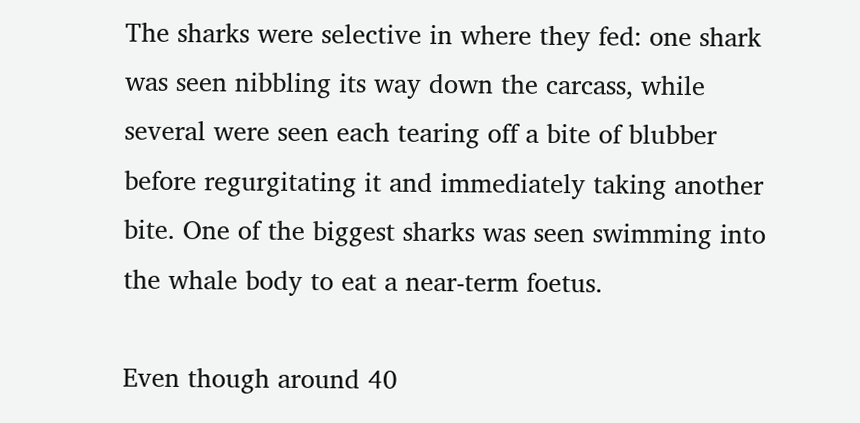The sharks were selective in where they fed: one shark was seen nibbling its way down the carcass, while several were seen each tearing off a bite of blubber before regurgitating it and immediately taking another bite. One of the biggest sharks was seen swimming into the whale body to eat a near-term foetus.

Even though around 40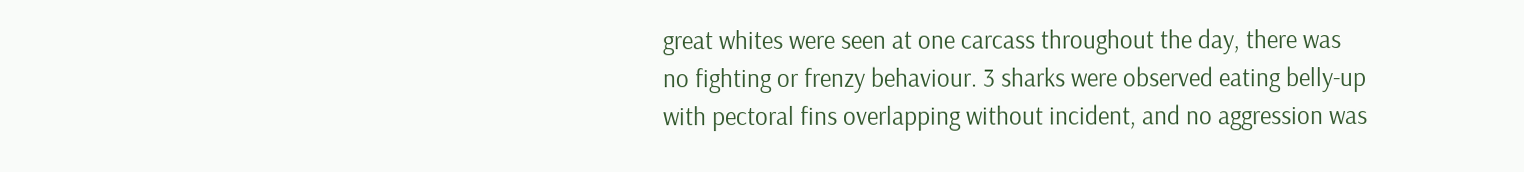great whites were seen at one carcass throughout the day, there was no fighting or frenzy behaviour. 3 sharks were observed eating belly-up with pectoral fins overlapping without incident, and no aggression was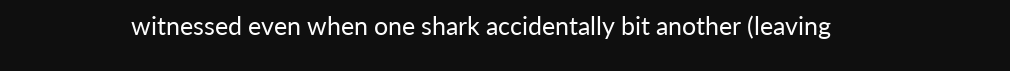witnessed even when one shark accidentally bit another (leaving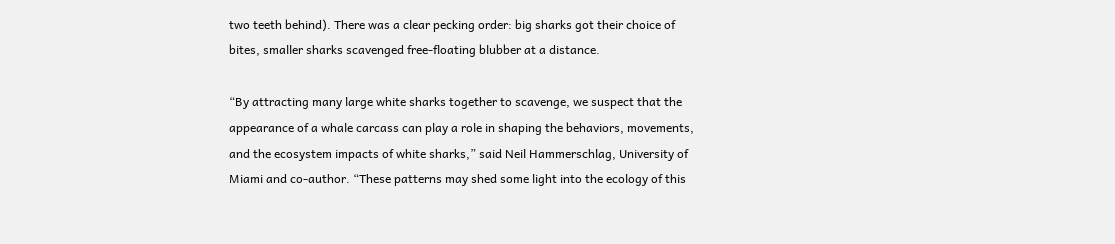two teeth behind). There was a clear pecking order: big sharks got their choice of bites, smaller sharks scavenged free-floating blubber at a distance.

“By attracting many large white sharks together to scavenge, we suspect that the appearance of a whale carcass can play a role in shaping the behaviors, movements, and the ecosystem impacts of white sharks,” said Neil Hammerschlag, University of Miami and co-author. “These patterns may shed some light into the ecology of this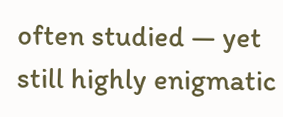often studied — yet still highly enigmatic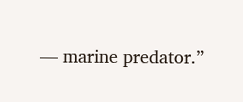— marine predator.”